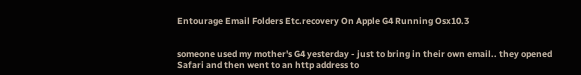Entourage Email Folders Etc.recovery On Apple G4 Running Osx10.3


someone used my mother's G4 yesterday - just to bring in their own email.. they opened Safari and then went to an http address to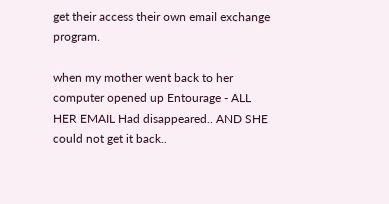get their access their own email exchange program.

when my mother went back to her computer opened up Entourage - ALL HER EMAIL Had disappeared.. AND SHE could not get it back..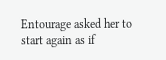Entourage asked her to start again as if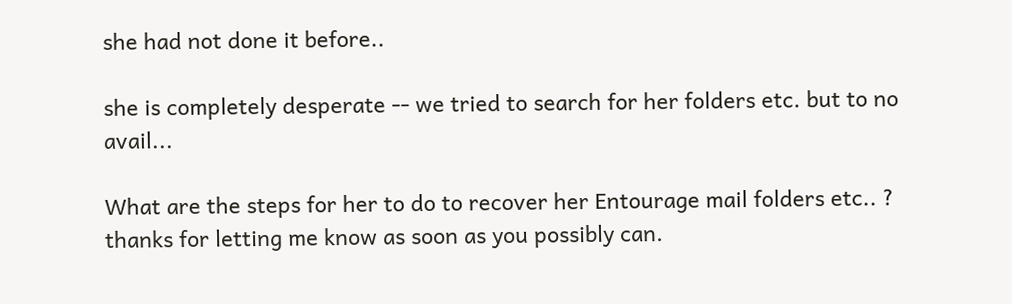she had not done it before..

she is completely desperate -- we tried to search for her folders etc. but to no avail...

What are the steps for her to do to recover her Entourage mail folders etc.. ?
thanks for letting me know as soon as you possibly can.